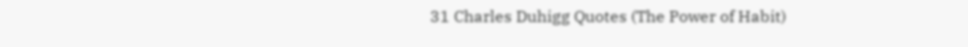31 Charles Duhigg Quotes (The Power of Habit)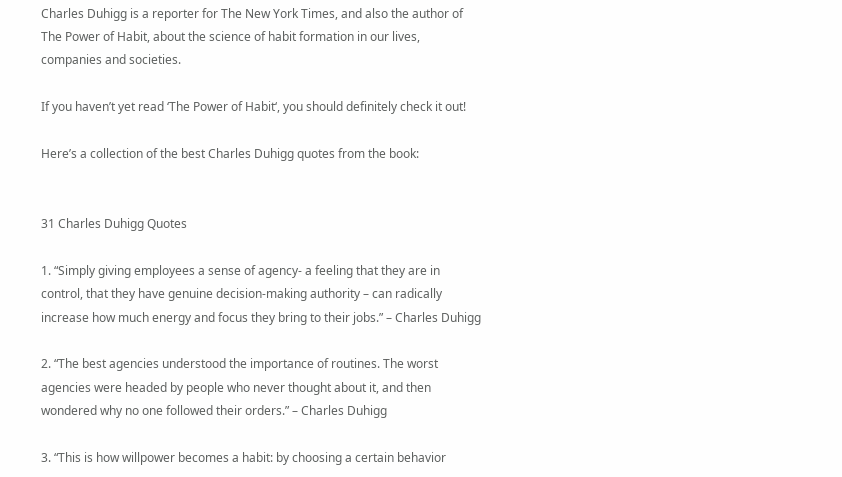Charles Duhigg is a reporter for The New York Times, and also the author of The Power of Habit, about the science of habit formation in our lives, companies and societies.

If you haven’t yet read ‘The Power of Habit‘, you should definitely check it out!

Here’s a collection of the best Charles Duhigg quotes from the book:


31 Charles Duhigg Quotes

1. “Simply giving employees a sense of agency- a feeling that they are in control, that they have genuine decision-making authority – can radically increase how much energy and focus they bring to their jobs.” – Charles Duhigg

2. “The best agencies understood the importance of routines. The worst agencies were headed by people who never thought about it, and then wondered why no one followed their orders.” – Charles Duhigg

3. “This is how willpower becomes a habit: by choosing a certain behavior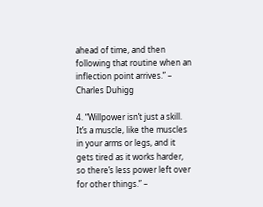ahead of time, and then following that routine when an inflection point arrives.” – Charles Duhigg

4. “Willpower isn’t just a skill. It’s a muscle, like the muscles in your arms or legs, and it gets tired as it works harder, so there’s less power left over for other things.” –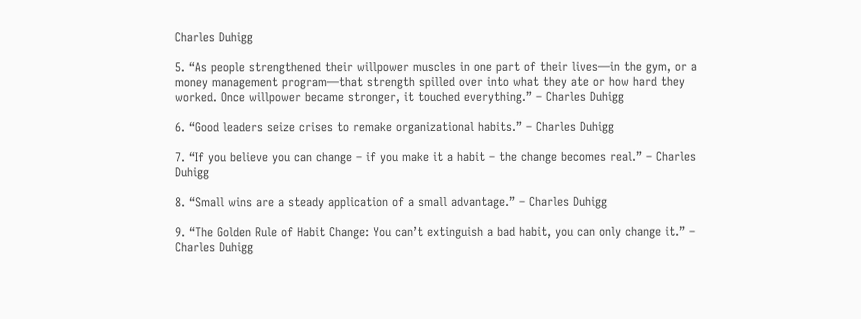Charles Duhigg

5. “As people strengthened their willpower muscles in one part of their lives—in the gym, or a money management program—that strength spilled over into what they ate or how hard they worked. Once willpower became stronger, it touched everything.” – Charles Duhigg

6. “Good leaders seize crises to remake organizational habits.” – Charles Duhigg

7. “If you believe you can change – if you make it a habit – the change becomes real.” – Charles Duhigg

8. “Small wins are a steady application of a small advantage.” – Charles Duhigg

9. “The Golden Rule of Habit Change: You can’t extinguish a bad habit, you can only change it.” – Charles Duhigg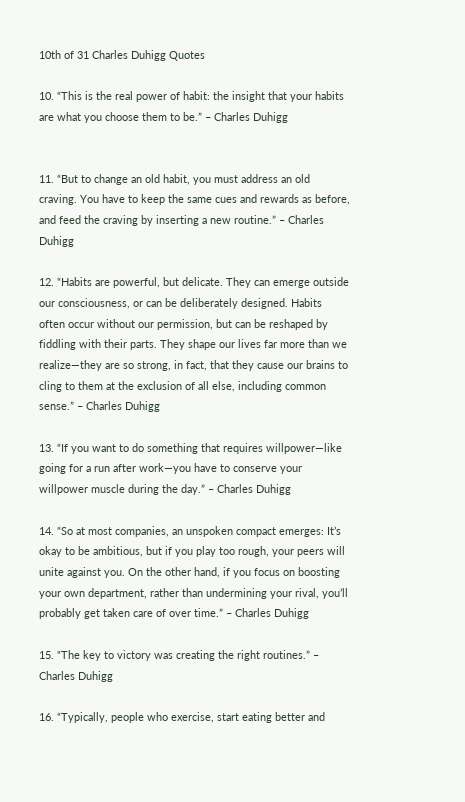10th of 31 Charles Duhigg Quotes

10. “This is the real power of habit: the insight that your habits are what you choose them to be.” – Charles Duhigg


11. “But to change an old habit, you must address an old craving. You have to keep the same cues and rewards as before, and feed the craving by inserting a new routine.” – Charles Duhigg

12. “Habits are powerful, but delicate. They can emerge outside our consciousness, or can be deliberately designed. Habits often occur without our permission, but can be reshaped by fiddling with their parts. They shape our lives far more than we realize—they are so strong, in fact, that they cause our brains to cling to them at the exclusion of all else, including common sense.” – Charles Duhigg

13. “If you want to do something that requires willpower—like going for a run after work—you have to conserve your willpower muscle during the day.” – Charles Duhigg

14. “So at most companies, an unspoken compact emerges: It’s okay to be ambitious, but if you play too rough, your peers will unite against you. On the other hand, if you focus on boosting your own department, rather than undermining your rival, you’ll probably get taken care of over time.” – Charles Duhigg

15. “The key to victory was creating the right routines.” – Charles Duhigg

16. “Typically, people who exercise, start eating better and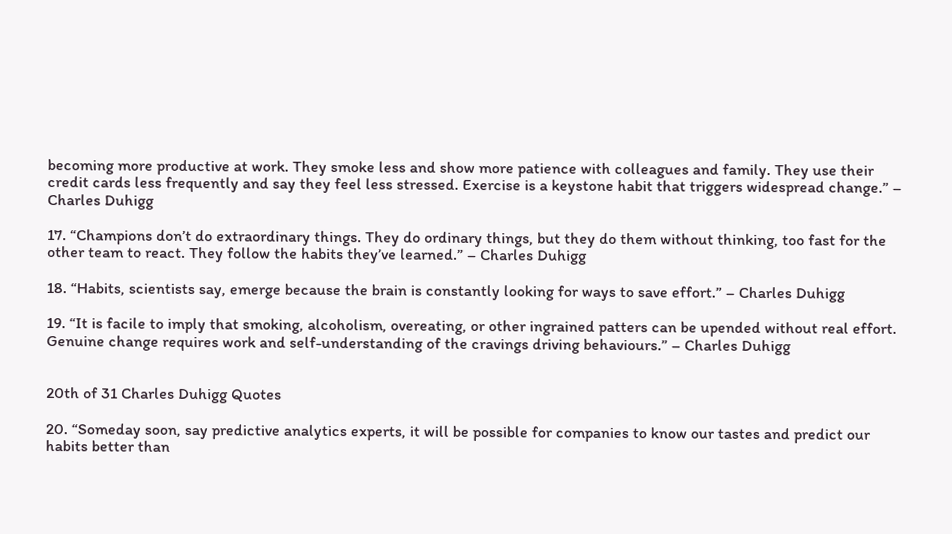becoming more productive at work. They smoke less and show more patience with colleagues and family. They use their credit cards less frequently and say they feel less stressed. Exercise is a keystone habit that triggers widespread change.” – Charles Duhigg

17. “Champions don’t do extraordinary things. They do ordinary things, but they do them without thinking, too fast for the other team to react. They follow the habits they’ve learned.” – Charles Duhigg

18. “Habits, scientists say, emerge because the brain is constantly looking for ways to save effort.” – Charles Duhigg

19. “It is facile to imply that smoking, alcoholism, overeating, or other ingrained patters can be upended without real effort. Genuine change requires work and self-understanding of the cravings driving behaviours.” – Charles Duhigg


20th of 31 Charles Duhigg Quotes

20. “Someday soon, say predictive analytics experts, it will be possible for companies to know our tastes and predict our habits better than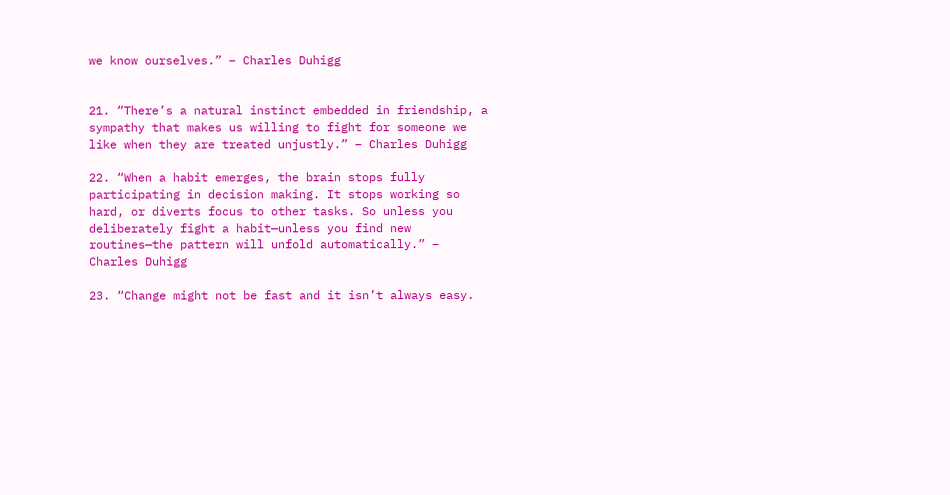we know ourselves.” – Charles Duhigg


21. “There’s a natural instinct embedded in friendship, a sympathy that makes us willing to fight for someone we like when they are treated unjustly.” – Charles Duhigg

22. “When a habit emerges, the brain stops fully participating in decision making. It stops working so hard, or diverts focus to other tasks. So unless you deliberately fight a habit—unless you find new routines—the pattern will unfold automatically.” – Charles Duhigg

23. “Change might not be fast and it isn’t always easy.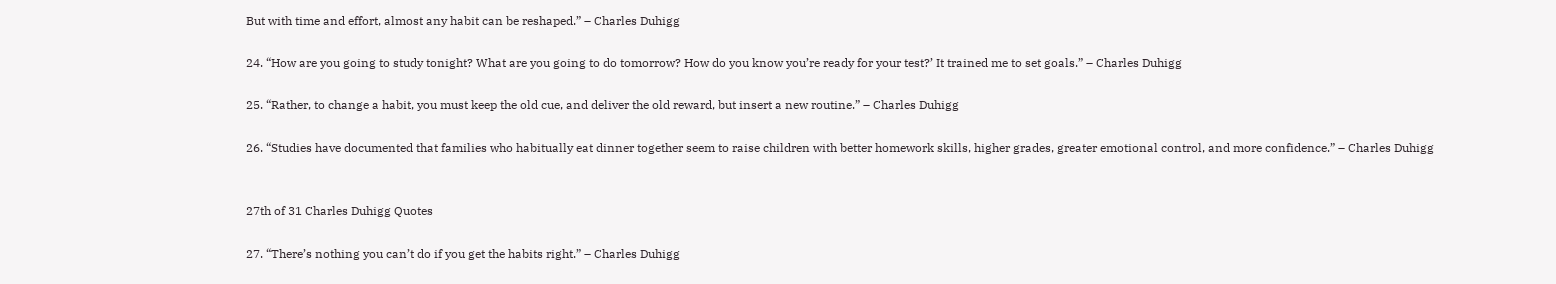But with time and effort, almost any habit can be reshaped.” – Charles Duhigg

24. “How are you going to study tonight? What are you going to do tomorrow? How do you know you’re ready for your test?’ It trained me to set goals.” – Charles Duhigg

25. “Rather, to change a habit, you must keep the old cue, and deliver the old reward, but insert a new routine.” – Charles Duhigg

26. “Studies have documented that families who habitually eat dinner together seem to raise children with better homework skills, higher grades, greater emotional control, and more confidence.” – Charles Duhigg


27th of 31 Charles Duhigg Quotes

27. “There’s nothing you can’t do if you get the habits right.” – Charles Duhigg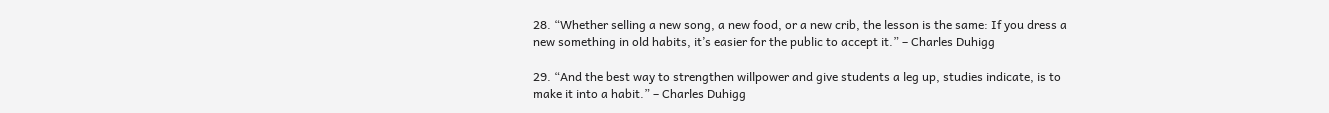28. “Whether selling a new song, a new food, or a new crib, the lesson is the same: If you dress a new something in old habits, it’s easier for the public to accept it.” – Charles Duhigg

29. “And the best way to strengthen willpower and give students a leg up, studies indicate, is to make it into a habit.” – Charles Duhigg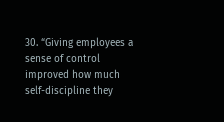30. “Giving employees a sense of control improved how much self-discipline they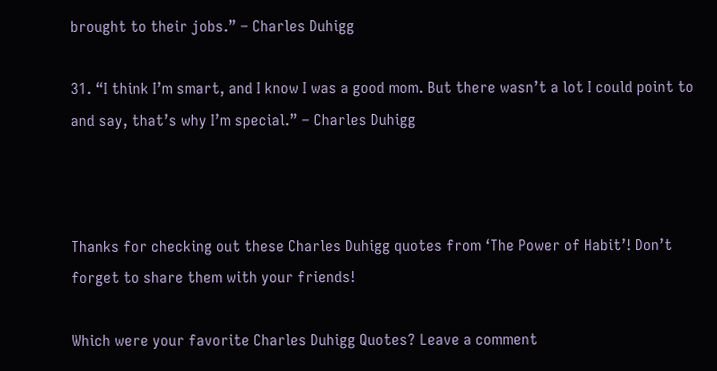brought to their jobs.” – Charles Duhigg

31. “I think I’m smart, and I know I was a good mom. But there wasn’t a lot I could point to and say, that’s why I’m special.” – Charles Duhigg



Thanks for checking out these Charles Duhigg quotes from ‘The Power of Habit’! Don’t forget to share them with your friends!

Which were your favorite Charles Duhigg Quotes? Leave a comment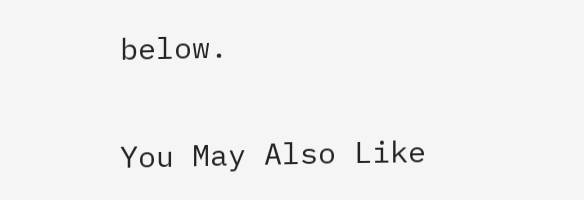below.

You May Also Like